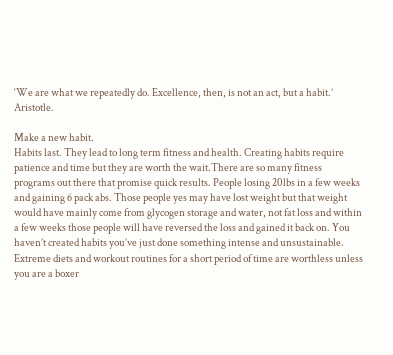‘We are what we repeatedly do. Excellence, then, is not an act, but a habit.’ Aristotle.

Make a new habit.
Habits last. They lead to long term fitness and health. Creating habits require patience and time but they are worth the wait.There are so many fitness programs out there that promise quick results. People losing 20lbs in a few weeks and gaining 6 pack abs. Those people yes may have lost weight but that weight would have mainly come from glycogen storage and water, not fat loss and within a few weeks those people will have reversed the loss and gained it back on. You haven’t created habits you’ve just done something intense and unsustainable. Extreme diets and workout routines for a short period of time are worthless unless you are a boxer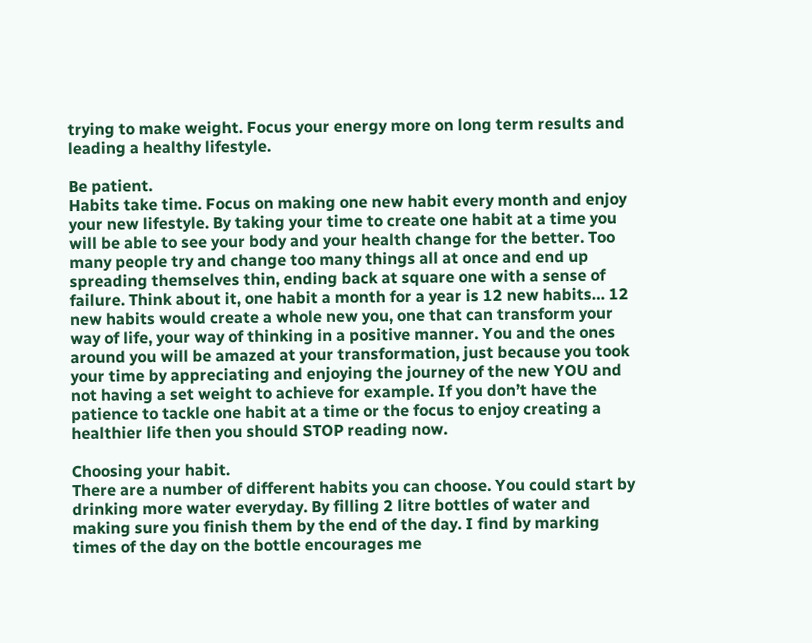trying to make weight. Focus your energy more on long term results and leading a healthy lifestyle.

Be patient.
Habits take time. Focus on making one new habit every month and enjoy your new lifestyle. By taking your time to create one habit at a time you will be able to see your body and your health change for the better. Too many people try and change too many things all at once and end up spreading themselves thin, ending back at square one with a sense of failure. Think about it, one habit a month for a year is 12 new habits… 12 new habits would create a whole new you, one that can transform your way of life, your way of thinking in a positive manner. You and the ones around you will be amazed at your transformation, just because you took your time by appreciating and enjoying the journey of the new YOU and not having a set weight to achieve for example. If you don’t have the patience to tackle one habit at a time or the focus to enjoy creating a healthier life then you should STOP reading now.

Choosing your habit.
There are a number of different habits you can choose. You could start by drinking more water everyday. By filling 2 litre bottles of water and making sure you finish them by the end of the day. I find by marking times of the day on the bottle encourages me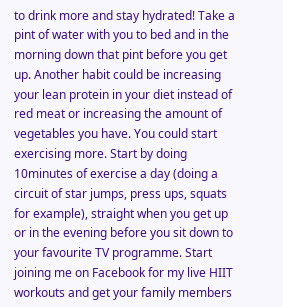to drink more and stay hydrated! Take a pint of water with you to bed and in the morning down that pint before you get up. Another habit could be increasing your lean protein in your diet instead of red meat or increasing the amount of vegetables you have. You could start exercising more. Start by doing 10minutes of exercise a day (doing a circuit of star jumps, press ups, squats for example), straight when you get up or in the evening before you sit down to your favourite TV programme. Start joining me on Facebook for my live HIIT workouts and get your family members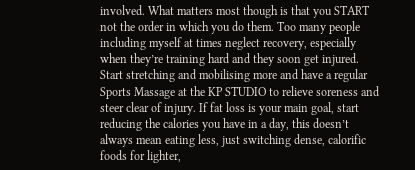involved. What matters most though is that you START not the order in which you do them. Too many people including myself at times neglect recovery, especially when they’re training hard and they soon get injured. Start stretching and mobilising more and have a regular Sports Massage at the KP STUDIO to relieve soreness and steer clear of injury. If fat loss is your main goal, start reducing the calories you have in a day, this doesn’t always mean eating less, just switching dense, calorific foods for lighter,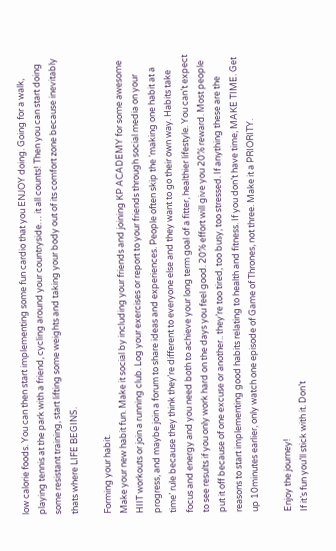low calorie foods. You can then start implementing some fun cardio that you ENJOY doing. Going for a walk, playing tennis at the park with a friend, cycling around your countryside… it all counts! Then you can start doing some resistant training, start lifting some weights and taking your body out of its comfort zone because inevitably thats where LIFE BEGINS.

Forming your habit.
Make your new habit fun. Make it social by including your friends and joining KP ACADEMY for some awesome HIIT workouts or join a running club. Log your exercises or report to your friends through social media on your progress, and maybe join a forum to share ideas and experiences. People often skip the ‘making one habit at a time’ rule because they think they’re different to everyone else and they want to go their own way. Habits take focus and energy and you need both to achieve your long term goal of a fitter, healthier lifestyle. You can’t expect to see results if you only work hard on the days you feel good. 20% effort will give you 20% reward. Most people put it off because of one excuse or another.. they’re too tired, too busy, too stressed. If anything these are the reasons to start implementing good habits relating to health and fitness. If you don’t have time, MAKE TIME. Get up 10minutes earlier, only watch one episode of Game of Thrones, not three. Make it a PRIORITY.

Enjoy the journey!
If it’s fun you’ll stick with it. Don’t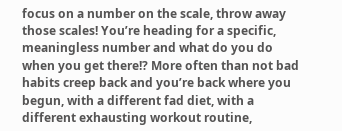focus on a number on the scale, throw away those scales! You’re heading for a specific, meaningless number and what do you do when you get there!? More often than not bad habits creep back and you’re back where you begun, with a different fad diet, with a different exhausting workout routine,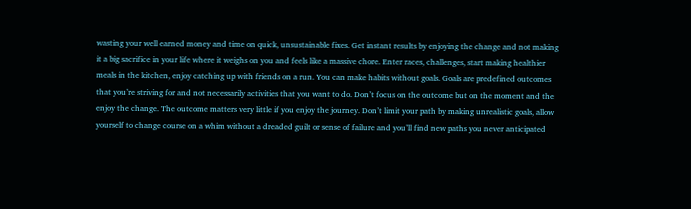wasting your well earned money and time on quick, unsustainable fixes. Get instant results by enjoying the change and not making it a big sacrifice in your life where it weighs on you and feels like a massive chore. Enter races, challenges, start making healthier meals in the kitchen, enjoy catching up with friends on a run. You can make habits without goals. Goals are predefined outcomes that you’re striving for and not necessarily activities that you want to do. Don’t focus on the outcome but on the moment and the enjoy the change. The outcome matters very little if you enjoy the journey. Don’t limit your path by making unrealistic goals, allow yourself to change course on a whim without a dreaded guilt or sense of failure and you’ll find new paths you never anticipated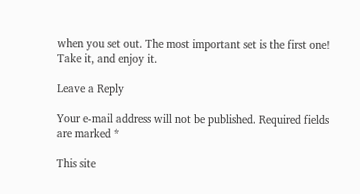when you set out. The most important set is the first one! Take it, and enjoy it.

Leave a Reply

Your e-mail address will not be published. Required fields are marked *

This site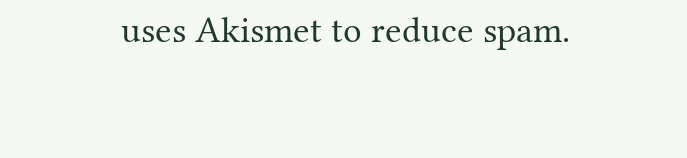uses Akismet to reduce spam.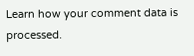Learn how your comment data is processed.